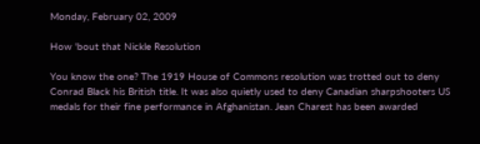Monday, February 02, 2009

How 'bout that Nickle Resolution

You know the one? The 1919 House of Commons resolution was trotted out to deny Conrad Black his British title. It was also quietly used to deny Canadian sharpshooters US medals for their fine performance in Afghanistan. Jean Charest has been awarded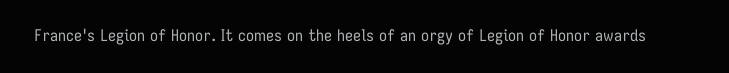France's Legion of Honor. It comes on the heels of an orgy of Legion of Honor awards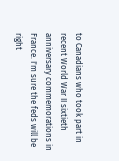to Canadians who took part in recent World War II sixtieth anniversary commemorations in France. I'm sure the feds will be right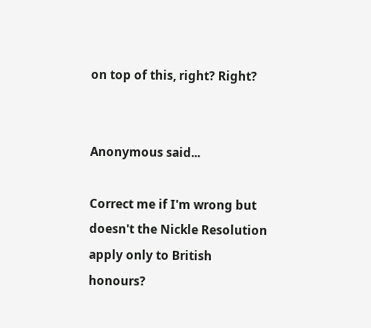on top of this, right? Right?


Anonymous said...

Correct me if I'm wrong but doesn't the Nickle Resolution apply only to British honours?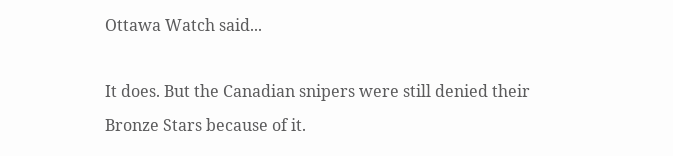Ottawa Watch said...

It does. But the Canadian snipers were still denied their Bronze Stars because of it.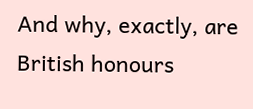And why, exactly, are British honours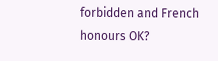forbidden and French honours OK?